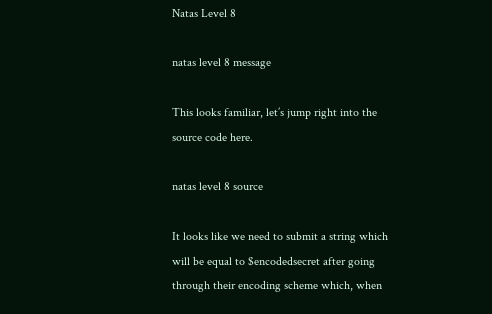Natas Level 8

natas level 8 message

This looks familiar, let’s jump right into the source code here.

natas level 8 source

It looks like we need to submit a string which will be equal to $encodedsecret after going through their encoding scheme which, when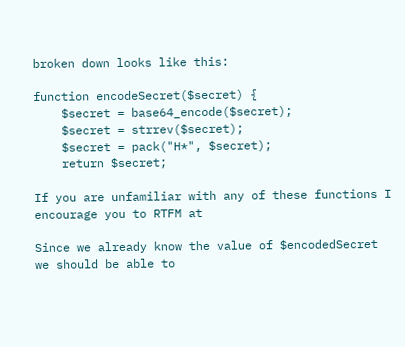broken down looks like this:

function encodeSecret($secret) {
    $secret = base64_encode($secret);
    $secret = strrev($secret);
    $secret = pack("H*", $secret);
    return $secret;

If you are unfamiliar with any of these functions I encourage you to RTFM at

Since we already know the value of $encodedSecret we should be able to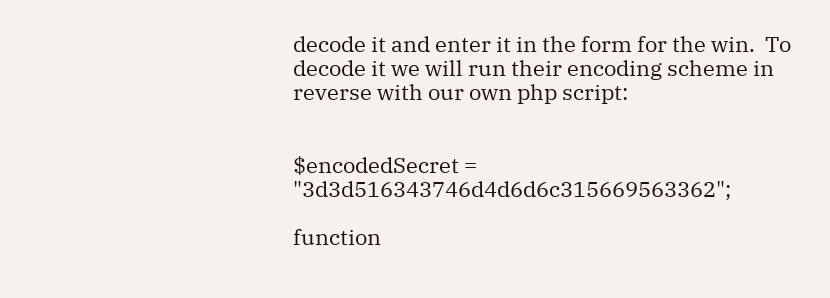decode it and enter it in the form for the win.  To decode it we will run their encoding scheme in reverse with our own php script:


$encodedSecret = "3d3d516343746d4d6d6c315669563362";

function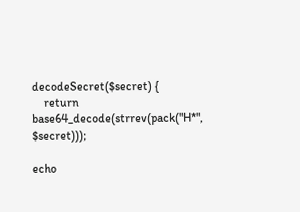decodeSecret($secret) {
    return base64_decode(strrev(pack("H*", $secret)));

echo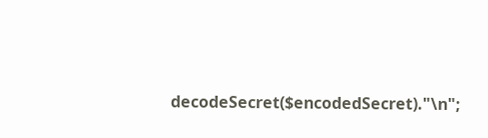decodeSecret($encodedSecret)."\n";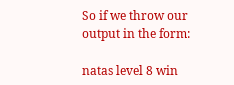So if we throw our output in the form:

natas level 8 win